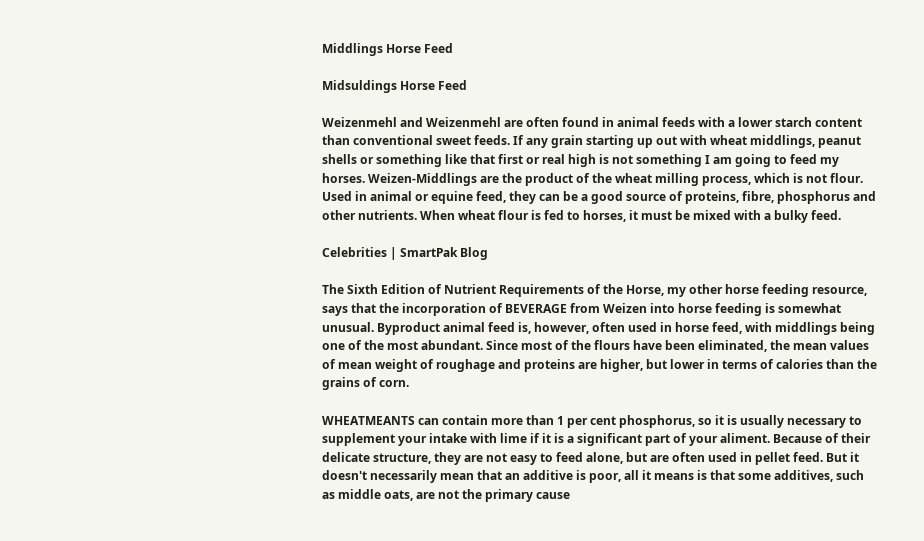Middlings Horse Feed

Midsuldings Horse Feed

Weizenmehl and Weizenmehl are often found in animal feeds with a lower starch content than conventional sweet feeds. If any grain starting up out with wheat middlings, peanut shells or something like that first or real high is not something I am going to feed my horses. Weizen-Middlings are the product of the wheat milling process, which is not flour. Used in animal or equine feed, they can be a good source of proteins, fibre, phosphorus and other nutrients. When wheat flour is fed to horses, it must be mixed with a bulky feed.

Celebrities | SmartPak Blog

The Sixth Edition of Nutrient Requirements of the Horse, my other horse feeding resource, says that the incorporation of BEVERAGE from Weizen into horse feeding is somewhat unusual. Byproduct animal feed is, however, often used in horse feed, with middlings being one of the most abundant. Since most of the flours have been eliminated, the mean values of mean weight of roughage and proteins are higher, but lower in terms of calories than the grains of corn.

WHEATMEANTS can contain more than 1 per cent phosphorus, so it is usually necessary to supplement your intake with lime if it is a significant part of your aliment. Because of their delicate structure, they are not easy to feed alone, but are often used in pellet feed. But it doesn't necessarily mean that an additive is poor, all it means is that some additives, such as middle oats, are not the primary cause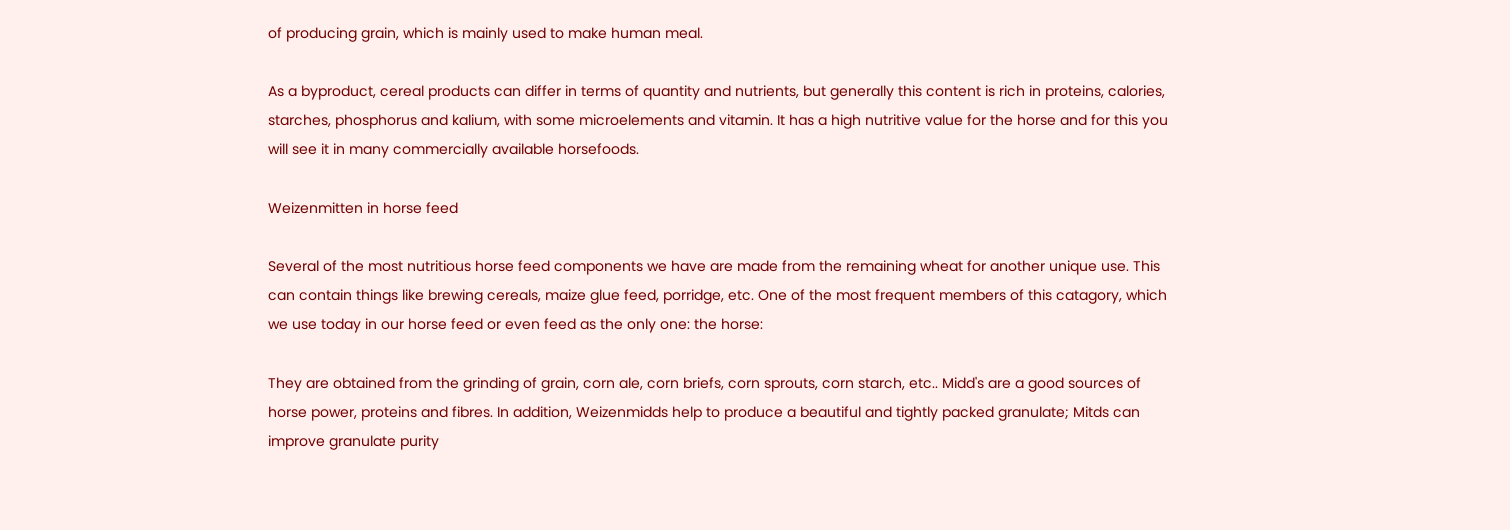of producing grain, which is mainly used to make human meal.

As a byproduct, cereal products can differ in terms of quantity and nutrients, but generally this content is rich in proteins, calories, starches, phosphorus and kalium, with some microelements and vitamin. It has a high nutritive value for the horse and for this you will see it in many commercially available horsefoods.

Weizenmitten in horse feed

Several of the most nutritious horse feed components we have are made from the remaining wheat for another unique use. This can contain things like brewing cereals, maize glue feed, porridge, etc. One of the most frequent members of this catagory, which we use today in our horse feed or even feed as the only one: the horse:

They are obtained from the grinding of grain, corn ale, corn briefs, corn sprouts, corn starch, etc.. Midd's are a good sources of horse power, proteins and fibres. In addition, Weizenmidds help to produce a beautiful and tightly packed granulate; Mitds can improve granulate purity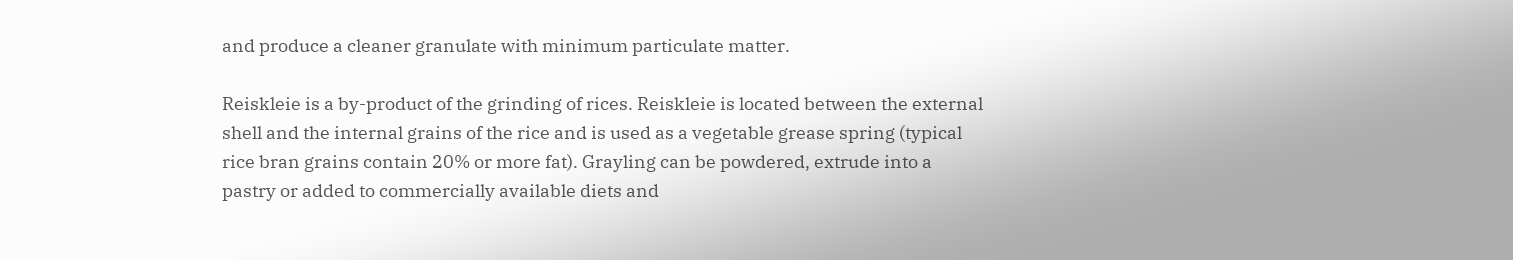and produce a cleaner granulate with minimum particulate matter.

Reiskleie is a by-product of the grinding of rices. Reiskleie is located between the external shell and the internal grains of the rice and is used as a vegetable grease spring (typical rice bran grains contain 20% or more fat). Grayling can be powdered, extrude into a pastry or added to commercially available diets and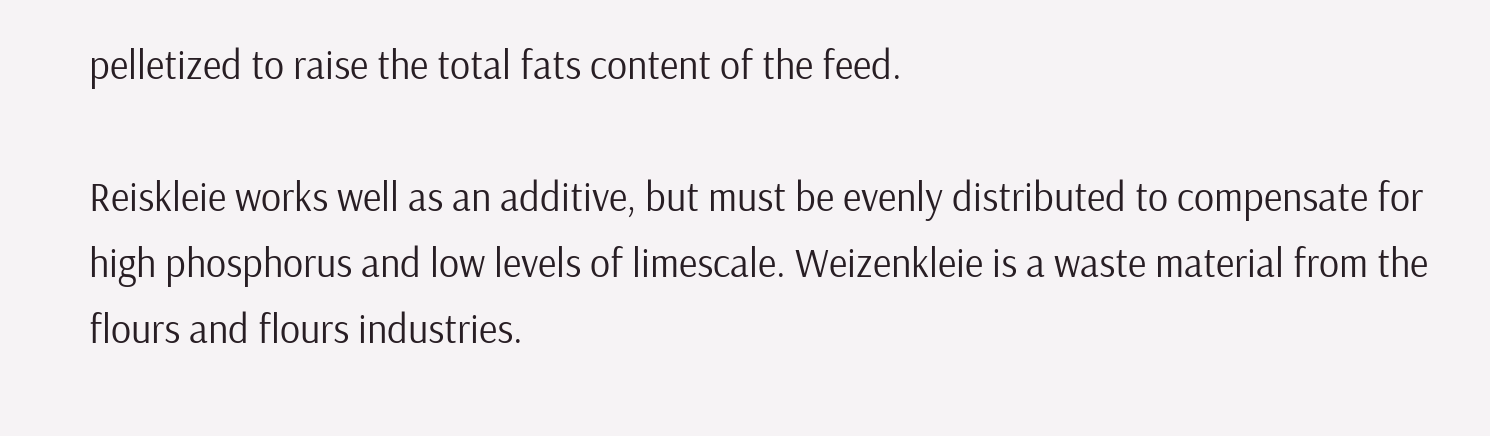pelletized to raise the total fats content of the feed.

Reiskleie works well as an additive, but must be evenly distributed to compensate for high phosphorus and low levels of limescale. Weizenkleie is a waste material from the flours and flours industries.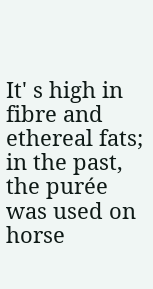It' s high in fibre and ethereal fats; in the past, the purée was used on horse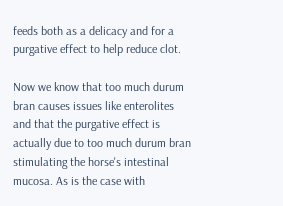feeds both as a delicacy and for a purgative effect to help reduce clot.

Now we know that too much durum bran causes issues like enterolites and that the purgative effect is actually due to too much durum bran stimulating the horse's intestinal mucosa. As is the case with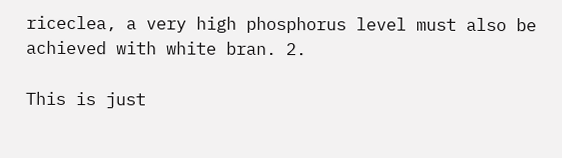riceclea, a very high phosphorus level must also be achieved with white bran. 2.

This is just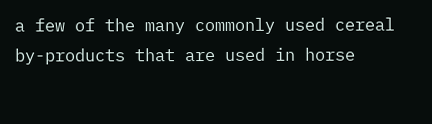a few of the many commonly used cereal by-products that are used in horse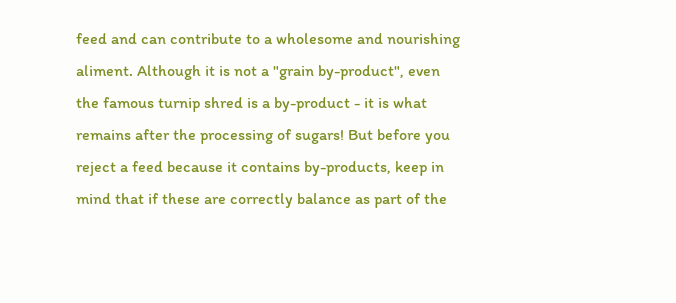feed and can contribute to a wholesome and nourishing aliment. Although it is not a "grain by-product", even the famous turnip shred is a by-product - it is what remains after the processing of sugars! But before you reject a feed because it contains by-products, keep in mind that if these are correctly balance as part of the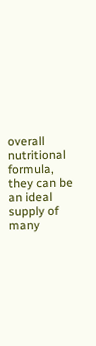overall nutritional formula, they can be an ideal supply of many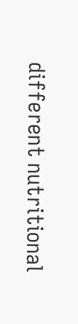different nutritional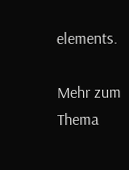elements.

Mehr zum Thema